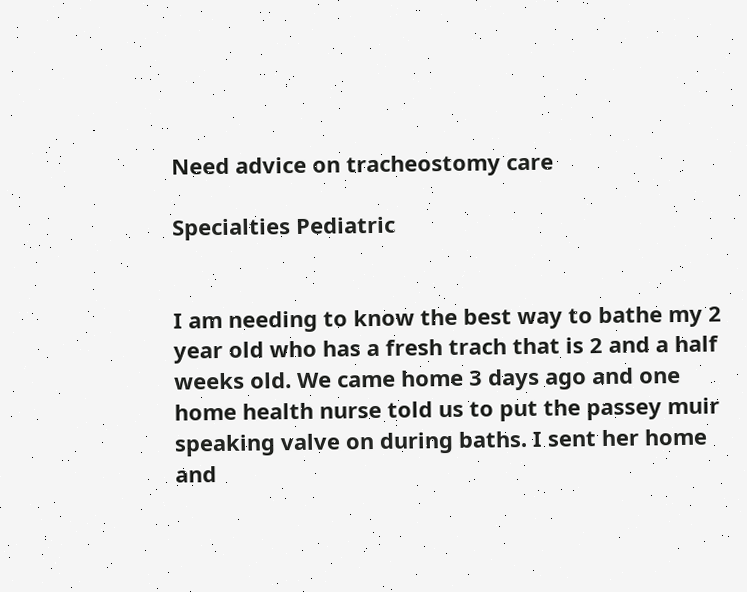Need advice on tracheostomy care

Specialties Pediatric


I am needing to know the best way to bathe my 2 year old who has a fresh trach that is 2 and a half weeks old. We came home 3 days ago and one home health nurse told us to put the passey muir speaking valve on during baths. I sent her home and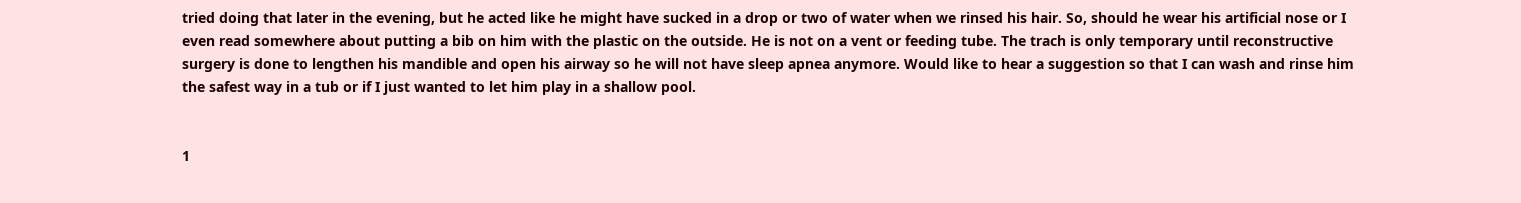tried doing that later in the evening, but he acted like he might have sucked in a drop or two of water when we rinsed his hair. So, should he wear his artificial nose or I even read somewhere about putting a bib on him with the plastic on the outside. He is not on a vent or feeding tube. The trach is only temporary until reconstructive surgery is done to lengthen his mandible and open his airway so he will not have sleep apnea anymore. Would like to hear a suggestion so that I can wash and rinse him the safest way in a tub or if I just wanted to let him play in a shallow pool.


1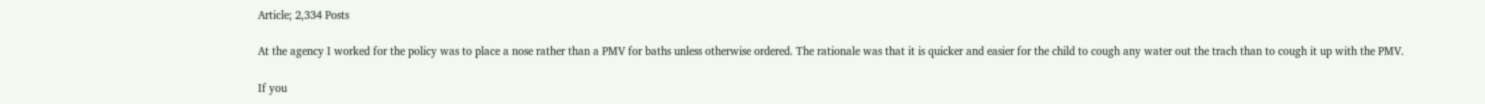Article; 2,334 Posts

At the agency I worked for the policy was to place a nose rather than a PMV for baths unless otherwise ordered. The rationale was that it is quicker and easier for the child to cough any water out the trach than to cough it up with the PMV.

If you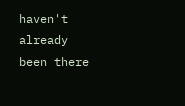haven't already been there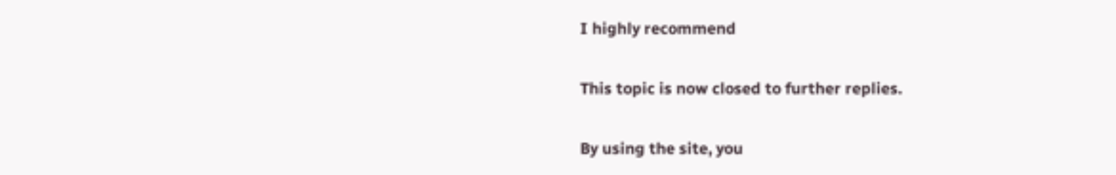I highly recommend

This topic is now closed to further replies.

By using the site, you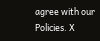agree with our Policies. X